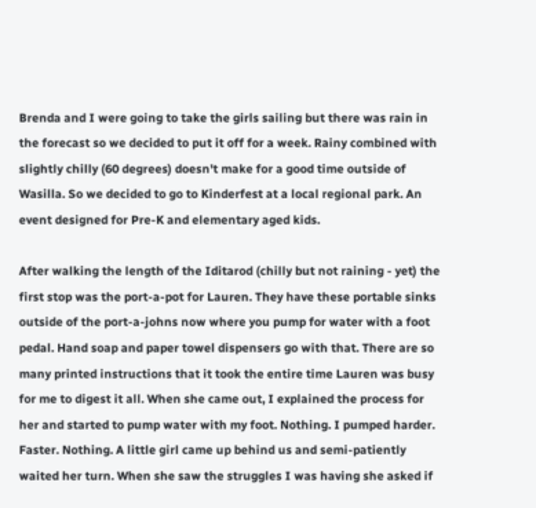Brenda and I were going to take the girls sailing but there was rain in the forecast so we decided to put it off for a week. Rainy combined with slightly chilly (60 degrees) doesn't make for a good time outside of Wasilla. So we decided to go to Kinderfest at a local regional park. An event designed for Pre-K and elementary aged kids.

After walking the length of the Iditarod (chilly but not raining - yet) the first stop was the port-a-pot for Lauren. They have these portable sinks outside of the port-a-johns now where you pump for water with a foot pedal. Hand soap and paper towel dispensers go with that. There are so many printed instructions that it took the entire time Lauren was busy for me to digest it all. When she came out, I explained the process for her and started to pump water with my foot. Nothing. I pumped harder. Faster. Nothing. A little girl came up behind us and semi-patiently waited her turn. When she saw the struggles I was having she asked if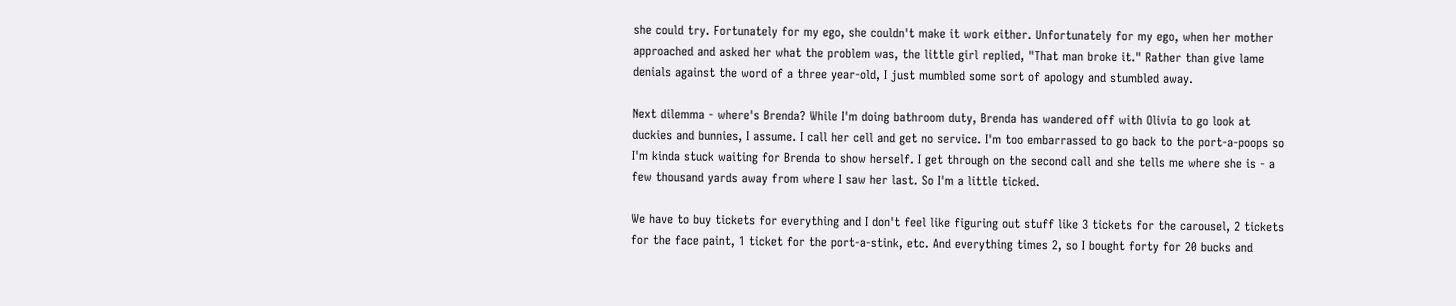she could try. Fortunately for my ego, she couldn't make it work either. Unfortunately for my ego, when her mother approached and asked her what the problem was, the little girl replied, "That man broke it." Rather than give lame denials against the word of a three year-old, I just mumbled some sort of apology and stumbled away.

Next dilemma - where's Brenda? While I'm doing bathroom duty, Brenda has wandered off with Olivia to go look at duckies and bunnies, I assume. I call her cell and get no service. I'm too embarrassed to go back to the port-a-poops so I'm kinda stuck waiting for Brenda to show herself. I get through on the second call and she tells me where she is - a few thousand yards away from where I saw her last. So I'm a little ticked.

We have to buy tickets for everything and I don't feel like figuring out stuff like 3 tickets for the carousel, 2 tickets for the face paint, 1 ticket for the port-a-stink, etc. And everything times 2, so I bought forty for 20 bucks and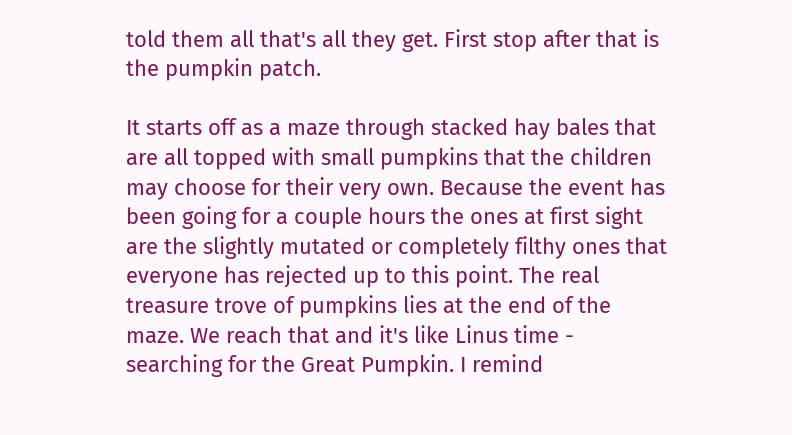told them all that's all they get. First stop after that is the pumpkin patch.

It starts off as a maze through stacked hay bales that are all topped with small pumpkins that the children may choose for their very own. Because the event has been going for a couple hours the ones at first sight are the slightly mutated or completely filthy ones that everyone has rejected up to this point. The real treasure trove of pumpkins lies at the end of the maze. We reach that and it's like Linus time - searching for the Great Pumpkin. I remind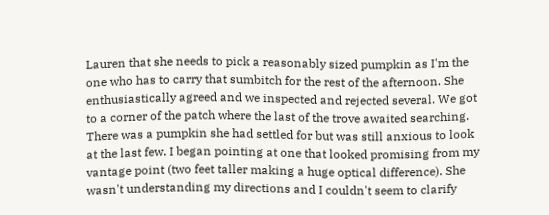Lauren that she needs to pick a reasonably sized pumpkin as I'm the one who has to carry that sumbitch for the rest of the afternoon. She enthusiastically agreed and we inspected and rejected several. We got to a corner of the patch where the last of the trove awaited searching. There was a pumpkin she had settled for but was still anxious to look at the last few. I began pointing at one that looked promising from my vantage point (two feet taller making a huge optical difference). She wasn't understanding my directions and I couldn't seem to clarify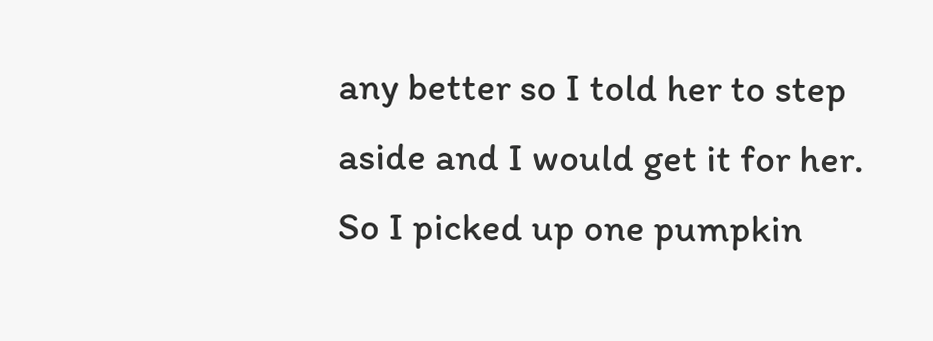any better so I told her to step aside and I would get it for her. So I picked up one pumpkin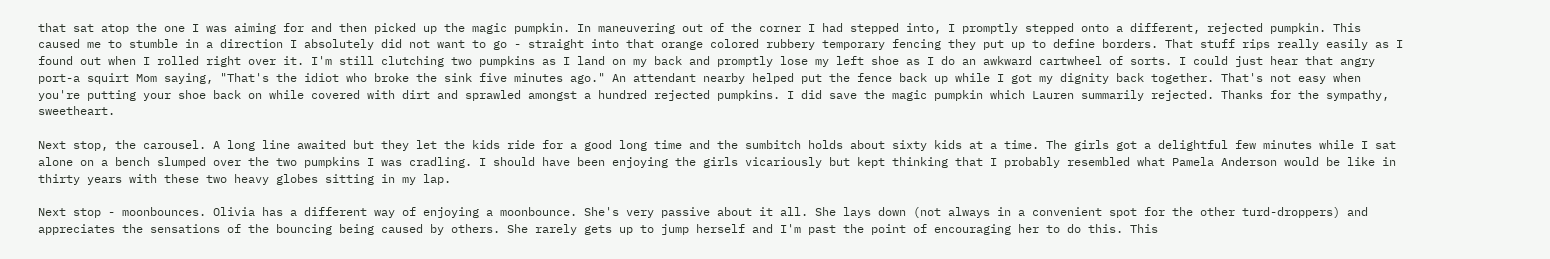that sat atop the one I was aiming for and then picked up the magic pumpkin. In maneuvering out of the corner I had stepped into, I promptly stepped onto a different, rejected pumpkin. This caused me to stumble in a direction I absolutely did not want to go - straight into that orange colored rubbery temporary fencing they put up to define borders. That stuff rips really easily as I found out when I rolled right over it. I'm still clutching two pumpkins as I land on my back and promptly lose my left shoe as I do an awkward cartwheel of sorts. I could just hear that angry port-a squirt Mom saying, "That's the idiot who broke the sink five minutes ago." An attendant nearby helped put the fence back up while I got my dignity back together. That's not easy when you're putting your shoe back on while covered with dirt and sprawled amongst a hundred rejected pumpkins. I did save the magic pumpkin which Lauren summarily rejected. Thanks for the sympathy, sweetheart.

Next stop, the carousel. A long line awaited but they let the kids ride for a good long time and the sumbitch holds about sixty kids at a time. The girls got a delightful few minutes while I sat alone on a bench slumped over the two pumpkins I was cradling. I should have been enjoying the girls vicariously but kept thinking that I probably resembled what Pamela Anderson would be like in thirty years with these two heavy globes sitting in my lap.

Next stop - moonbounces. Olivia has a different way of enjoying a moonbounce. She's very passive about it all. She lays down (not always in a convenient spot for the other turd-droppers) and appreciates the sensations of the bouncing being caused by others. She rarely gets up to jump herself and I'm past the point of encouraging her to do this. This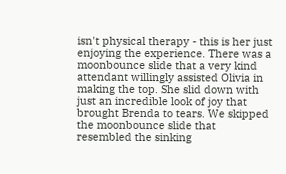isn't physical therapy - this is her just enjoying the experience. There was a moonbounce slide that a very kind attendant willingly assisted Olivia in making the top. She slid down with just an incredible look of joy that brought Brenda to tears. We skipped the moonbounce slide that resembled the sinking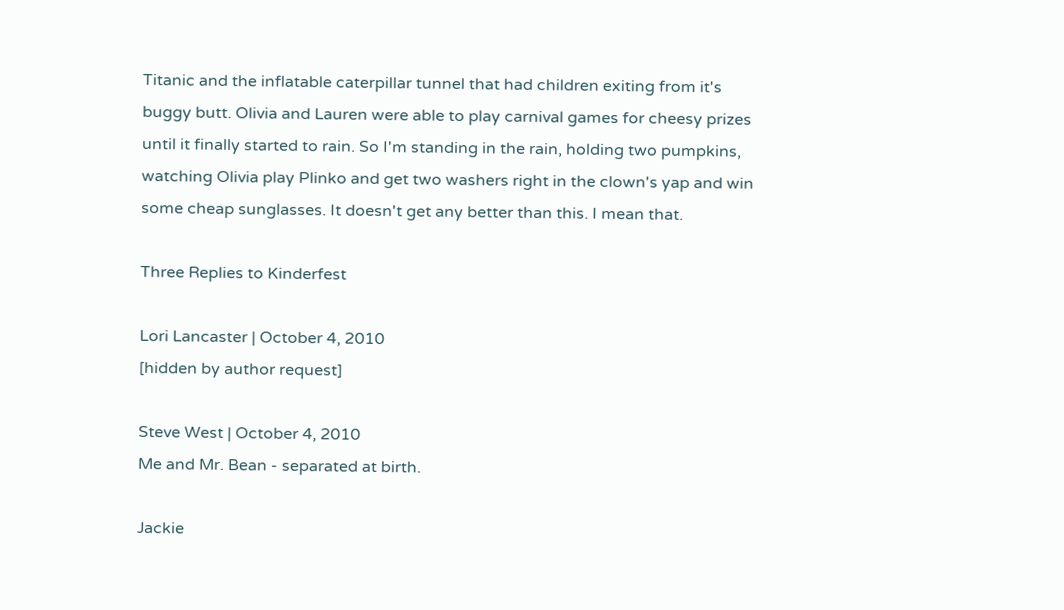Titanic and the inflatable caterpillar tunnel that had children exiting from it's buggy butt. Olivia and Lauren were able to play carnival games for cheesy prizes until it finally started to rain. So I'm standing in the rain, holding two pumpkins, watching Olivia play Plinko and get two washers right in the clown's yap and win some cheap sunglasses. It doesn't get any better than this. I mean that.

Three Replies to Kinderfest

Lori Lancaster | October 4, 2010
[hidden by author request]

Steve West | October 4, 2010
Me and Mr. Bean - separated at birth.

Jackie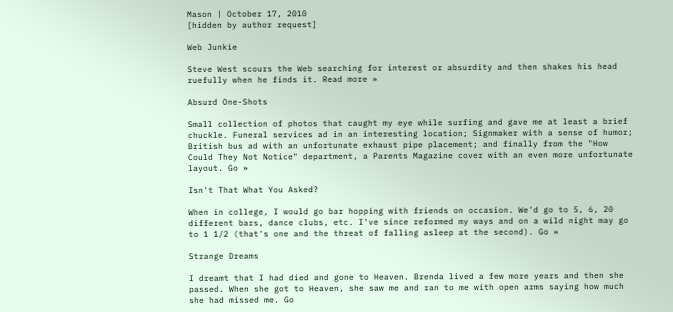Mason | October 17, 2010
[hidden by author request]

Web Junkie

Steve West scours the Web searching for interest or absurdity and then shakes his head ruefully when he finds it. Read more »

Absurd One-Shots

Small collection of photos that caught my eye while surfing and gave me at least a brief chuckle. Funeral services ad in an interesting location; Signmaker with a sense of humor; British bus ad with an unfortunate exhaust pipe placement; and finally from the "How Could They Not Notice" department, a Parents Magazine cover with an even more unfortunate layout. Go »

Isn't That What You Asked?

When in college, I would go bar hopping with friends on occasion. We'd go to 5, 6, 20 different bars, dance clubs, etc. I've since reformed my ways and on a wild night may go to 1 1/2 (that's one and the threat of falling asleep at the second). Go »

Strange Dreams

I dreamt that I had died and gone to Heaven. Brenda lived a few more years and then she passed. When she got to Heaven, she saw me and ran to me with open arms saying how much she had missed me. Go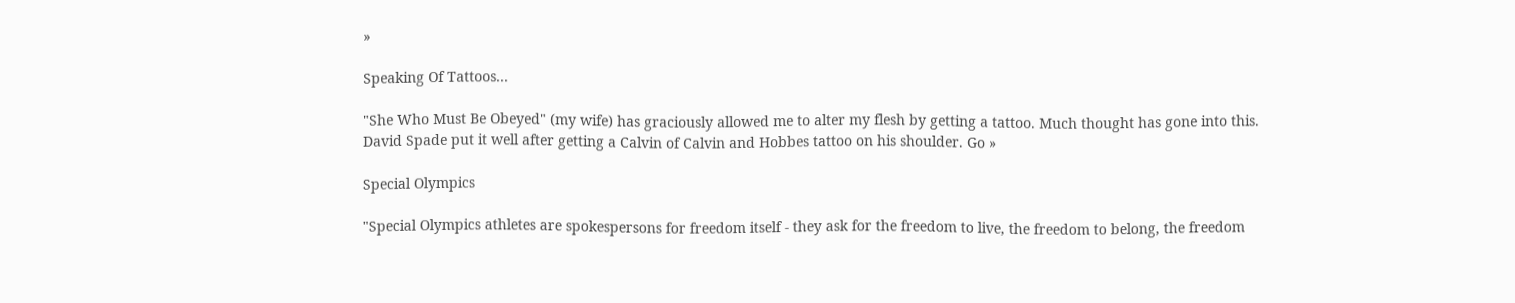»

Speaking Of Tattoos...

"She Who Must Be Obeyed" (my wife) has graciously allowed me to alter my flesh by getting a tattoo. Much thought has gone into this. David Spade put it well after getting a Calvin of Calvin and Hobbes tattoo on his shoulder. Go »

Special Olympics

"Special Olympics athletes are spokespersons for freedom itself - they ask for the freedom to live, the freedom to belong, the freedom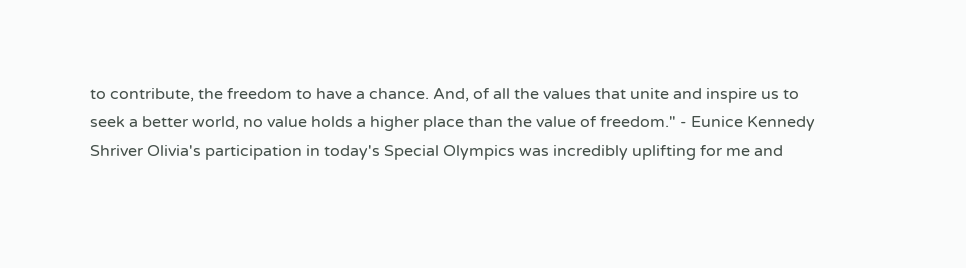to contribute, the freedom to have a chance. And, of all the values that unite and inspire us to seek a better world, no value holds a higher place than the value of freedom." - Eunice Kennedy Shriver Olivia's participation in today's Special Olympics was incredibly uplifting for me and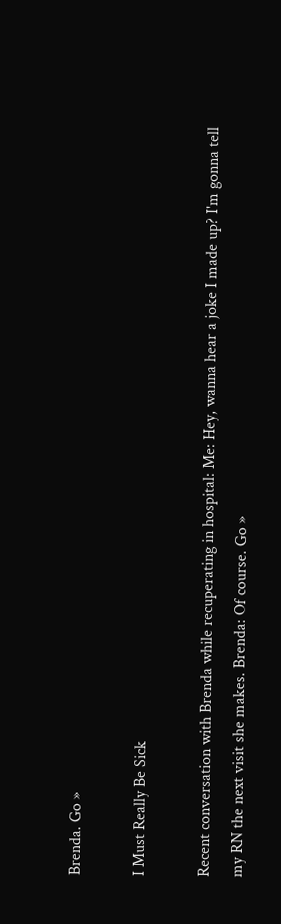Brenda. Go »

I Must Really Be Sick

Recent conversation with Brenda while recuperating in hospital: Me: Hey, wanna hear a joke I made up? I'm gonna tell my RN the next visit she makes. Brenda: Of course. Go »